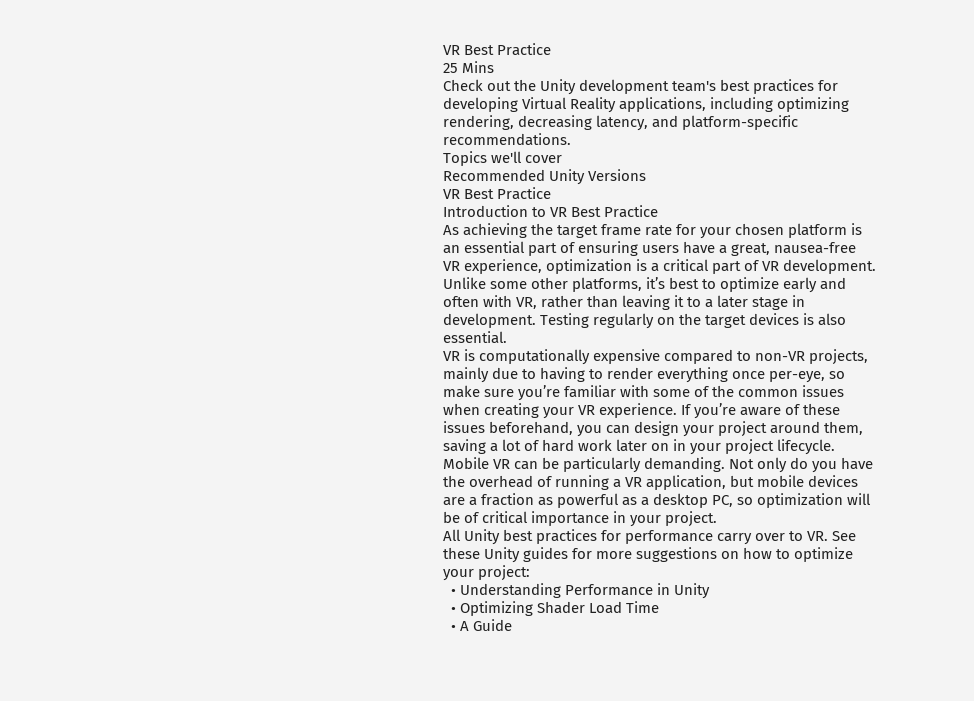VR Best Practice
25 Mins
Check out the Unity development team's best practices for developing Virtual Reality applications, including optimizing rendering, decreasing latency, and platform-specific recommendations.
Topics we'll cover
Recommended Unity Versions
VR Best Practice
Introduction to VR Best Practice
As achieving the target frame rate for your chosen platform is an essential part of ensuring users have a great, nausea-free VR experience, optimization is a critical part of VR development. Unlike some other platforms, it’s best to optimize early and often with VR, rather than leaving it to a later stage in development. Testing regularly on the target devices is also essential.
VR is computationally expensive compared to non-VR projects, mainly due to having to render everything once per-eye, so make sure you’re familiar with some of the common issues when creating your VR experience. If you’re aware of these issues beforehand, you can design your project around them, saving a lot of hard work later on in your project lifecycle.
Mobile VR can be particularly demanding. Not only do you have the overhead of running a VR application, but mobile devices are a fraction as powerful as a desktop PC, so optimization will be of critical importance in your project.
All Unity best practices for performance carry over to VR. See these Unity guides for more suggestions on how to optimize your project:
  • Understanding Performance in Unity
  • Optimizing Shader Load Time
  • A Guide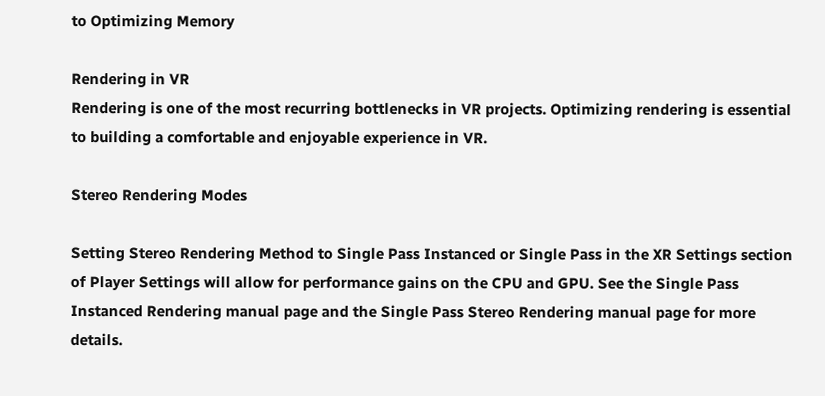to Optimizing Memory

Rendering in VR
Rendering is one of the most recurring bottlenecks in VR projects. Optimizing rendering is essential to building a comfortable and enjoyable experience in VR.

Stereo Rendering Modes

Setting Stereo Rendering Method to Single Pass Instanced or Single Pass in the XR Settings section of Player Settings will allow for performance gains on the CPU and GPU. See the Single Pass Instanced Rendering manual page and the Single Pass Stereo Rendering manual page for more details.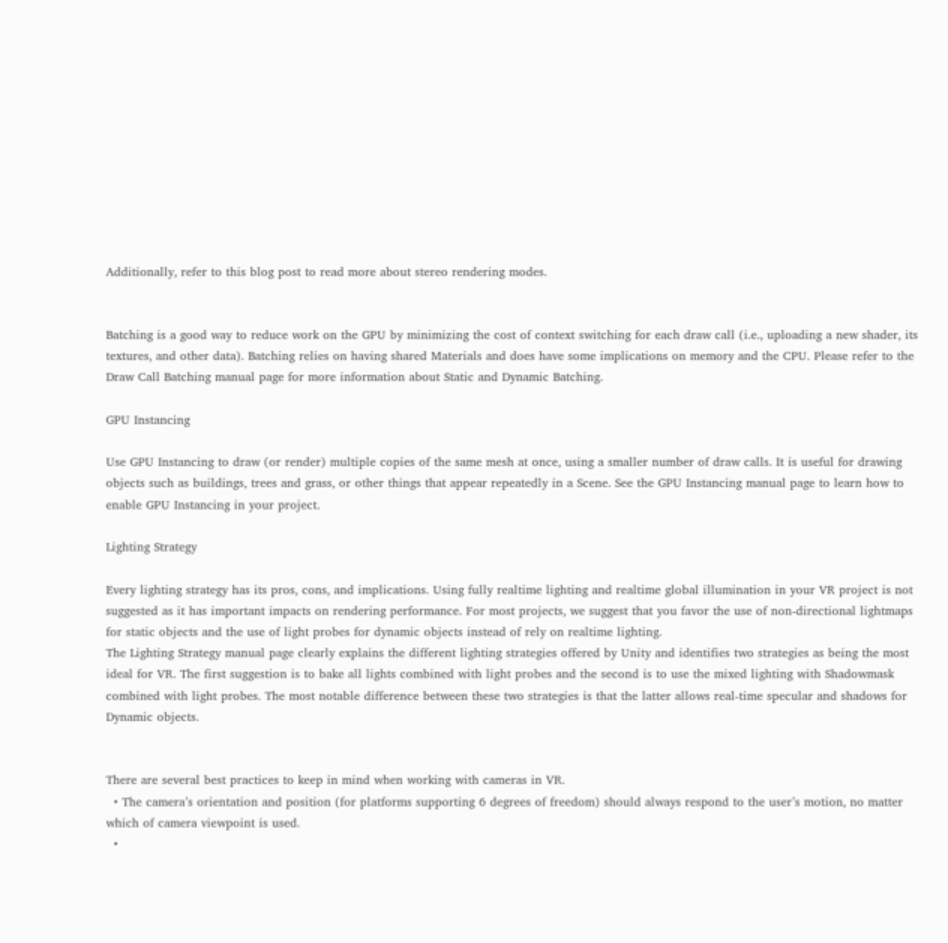Additionally, refer to this blog post to read more about stereo rendering modes.


Batching is a good way to reduce work on the GPU by minimizing the cost of context switching for each draw call (i.e., uploading a new shader, its textures, and other data). Batching relies on having shared Materials and does have some implications on memory and the CPU. Please refer to the Draw Call Batching manual page for more information about Static and Dynamic Batching.

GPU Instancing

Use GPU Instancing to draw (or render) multiple copies of the same mesh at once, using a smaller number of draw calls. It is useful for drawing objects such as buildings, trees and grass, or other things that appear repeatedly in a Scene. See the GPU Instancing manual page to learn how to enable GPU Instancing in your project.

Lighting Strategy

Every lighting strategy has its pros, cons, and implications. Using fully realtime lighting and realtime global illumination in your VR project is not suggested as it has important impacts on rendering performance. For most projects, we suggest that you favor the use of non-directional lightmaps for static objects and the use of light probes for dynamic objects instead of rely on realtime lighting.
The Lighting Strategy manual page clearly explains the different lighting strategies offered by Unity and identifies two strategies as being the most ideal for VR. The first suggestion is to bake all lights combined with light probes and the second is to use the mixed lighting with Shadowmask combined with light probes. The most notable difference between these two strategies is that the latter allows real-time specular and shadows for Dynamic objects.


There are several best practices to keep in mind when working with cameras in VR.
  • The camera’s orientation and position (for platforms supporting 6 degrees of freedom) should always respond to the user’s motion, no matter which of camera viewpoint is used.
  •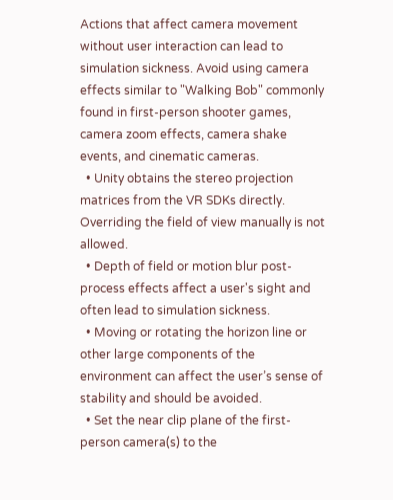Actions that affect camera movement without user interaction can lead to simulation sickness. Avoid using camera effects similar to "Walking Bob" commonly found in first-person shooter games, camera zoom effects, camera shake events, and cinematic cameras.
  • Unity obtains the stereo projection matrices from the VR SDKs directly. Overriding the field of view manually is not allowed.
  • Depth of field or motion blur post-process effects affect a user's sight and often lead to simulation sickness.
  • Moving or rotating the horizon line or other large components of the environment can affect the user’s sense of stability and should be avoided.
  • Set the near clip plane of the first-person camera(s) to the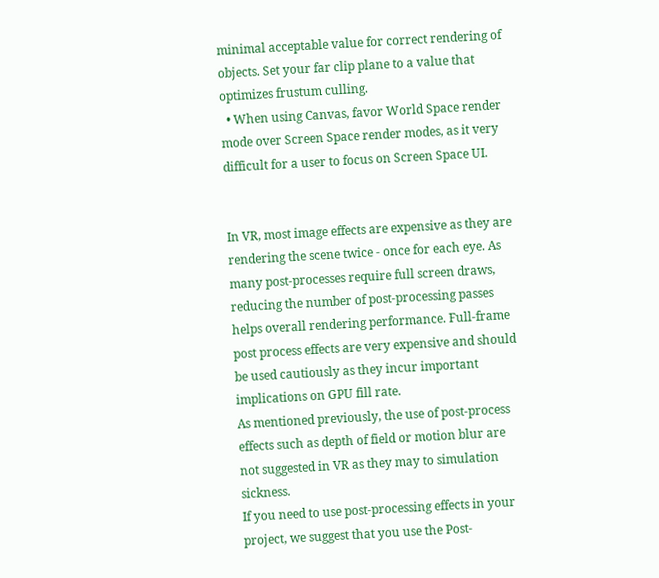minimal acceptable value for correct rendering of objects. Set your far clip plane to a value that optimizes frustum culling.
  • When using Canvas, favor World Space render mode over Screen Space render modes, as it very difficult for a user to focus on Screen Space UI.


In VR, most image effects are expensive as they are rendering the scene twice - once for each eye. As many post-processes require full screen draws, reducing the number of post-processing passes helps overall rendering performance. Full-frame post process effects are very expensive and should be used cautiously as they incur important implications on GPU fill rate.
As mentioned previously, the use of post-process effects such as depth of field or motion blur are not suggested in VR as they may to simulation sickness.
If you need to use post-processing effects in your project, we suggest that you use the Post-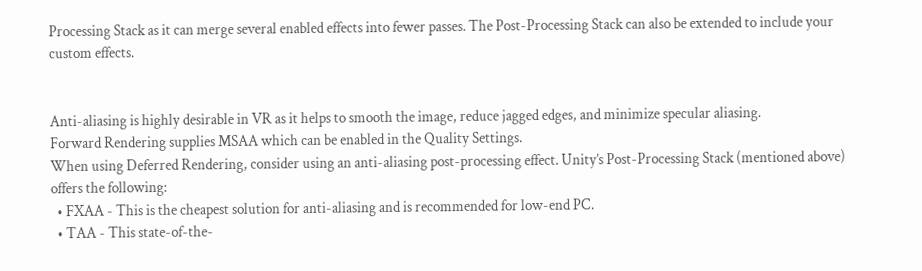Processing Stack as it can merge several enabled effects into fewer passes. The Post-Processing Stack can also be extended to include your custom effects.


Anti-aliasing is highly desirable in VR as it helps to smooth the image, reduce jagged edges, and minimize specular aliasing.
Forward Rendering supplies MSAA which can be enabled in the Quality Settings.
When using Deferred Rendering, consider using an anti-aliasing post-processing effect. Unity’s Post-Processing Stack (mentioned above) offers the following:
  • FXAA - This is the cheapest solution for anti-aliasing and is recommended for low-end PC.
  • TAA - This state-of-the-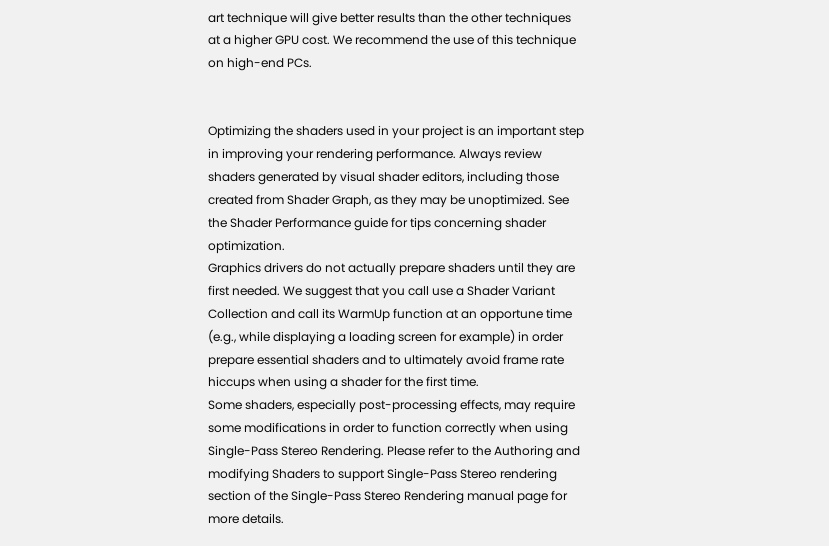art technique will give better results than the other techniques at a higher GPU cost. We recommend the use of this technique on high-end PCs.


Optimizing the shaders used in your project is an important step in improving your rendering performance. Always review shaders generated by visual shader editors, including those created from Shader Graph, as they may be unoptimized. See the Shader Performance guide for tips concerning shader optimization.
Graphics drivers do not actually prepare shaders until they are first needed. We suggest that you call use a Shader Variant Collection and call its WarmUp function at an opportune time (e.g., while displaying a loading screen for example) in order prepare essential shaders and to ultimately avoid frame rate hiccups when using a shader for the first time.
Some shaders, especially post-processing effects, may require some modifications in order to function correctly when using Single-Pass Stereo Rendering. Please refer to the Authoring and modifying Shaders to support Single-Pass Stereo rendering section of the Single-Pass Stereo Rendering manual page for more details.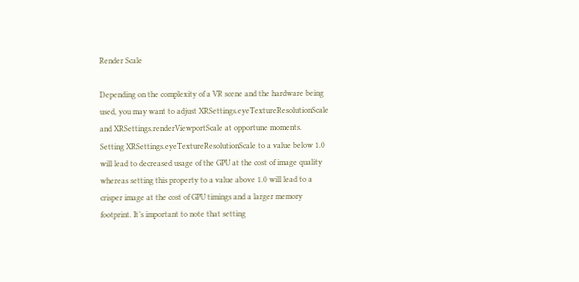Render Scale

Depending on the complexity of a VR scene and the hardware being used, you may want to adjust XRSettings.eyeTextureResolutionScale and XRSettings.renderViewportScale at opportune moments.
Setting XRSettings.eyeTextureResolutionScale to a value below 1.0 will lead to decreased usage of the GPU at the cost of image quality whereas setting this property to a value above 1.0 will lead to a crisper image at the cost of GPU timings and a larger memory footprint. It’s important to note that setting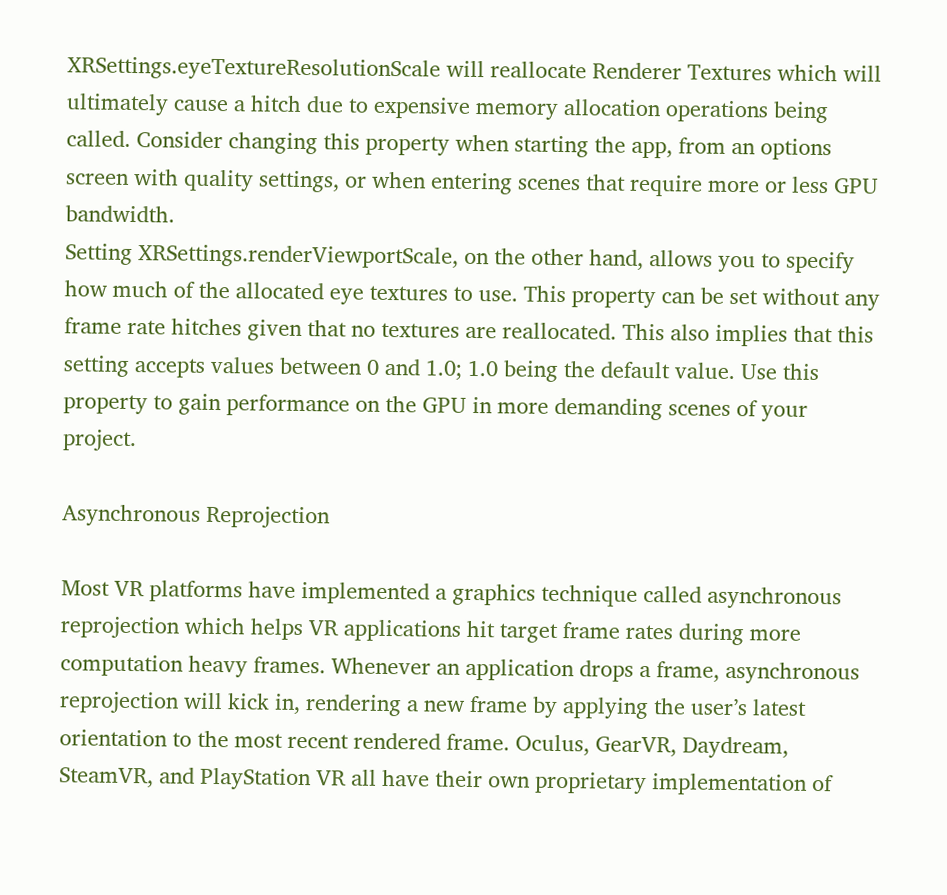XRSettings.eyeTextureResolutionScale will reallocate Renderer Textures which will ultimately cause a hitch due to expensive memory allocation operations being called. Consider changing this property when starting the app, from an options screen with quality settings, or when entering scenes that require more or less GPU bandwidth.
Setting XRSettings.renderViewportScale, on the other hand, allows you to specify how much of the allocated eye textures to use. This property can be set without any frame rate hitches given that no textures are reallocated. This also implies that this setting accepts values between 0 and 1.0; 1.0 being the default value. Use this property to gain performance on the GPU in more demanding scenes of your project.

Asynchronous Reprojection

Most VR platforms have implemented a graphics technique called asynchronous reprojection which helps VR applications hit target frame rates during more computation heavy frames. Whenever an application drops a frame, asynchronous reprojection will kick in, rendering a new frame by applying the user’s latest orientation to the most recent rendered frame. Oculus, GearVR, Daydream, SteamVR, and PlayStation VR all have their own proprietary implementation of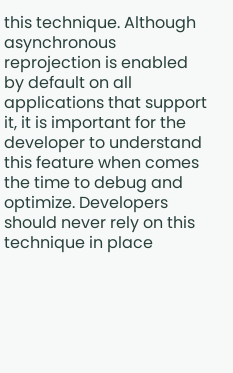this technique. Although asynchronous reprojection is enabled by default on all applications that support it, it is important for the developer to understand this feature when comes the time to debug and optimize. Developers should never rely on this technique in place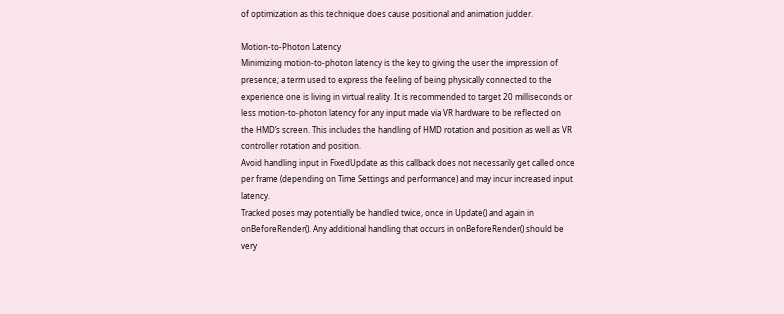of optimization as this technique does cause positional and animation judder.

Motion-to-Photon Latency
Minimizing motion-to-photon latency is the key to giving the user the impression of presence; a term used to express the feeling of being physically connected to the experience one is living in virtual reality. It is recommended to target 20 milliseconds or less motion-to-photon latency for any input made via VR hardware to be reflected on the HMD’s screen. This includes the handling of HMD rotation and position as well as VR controller rotation and position.
Avoid handling input in FixedUpdate as this callback does not necessarily get called once per frame (depending on Time Settings and performance) and may incur increased input latency.
Tracked poses may potentially be handled twice, once in Update() and again in onBeforeRender(). Any additional handling that occurs in onBeforeRender() should be very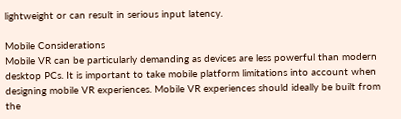lightweight or can result in serious input latency.

Mobile Considerations
Mobile VR can be particularly demanding as devices are less powerful than modern desktop PCs. It is important to take mobile platform limitations into account when designing mobile VR experiences. Mobile VR experiences should ideally be built from the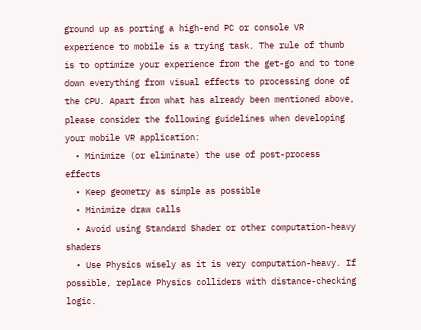ground up as porting a high-end PC or console VR experience to mobile is a trying task. The rule of thumb is to optimize your experience from the get-go and to tone down everything from visual effects to processing done of the CPU. Apart from what has already been mentioned above, please consider the following guidelines when developing your mobile VR application:
  • Minimize (or eliminate) the use of post-process effects
  • Keep geometry as simple as possible
  • Minimize draw calls
  • Avoid using Standard Shader or other computation-heavy shaders
  • Use Physics wisely as it is very computation-heavy. If possible, replace Physics colliders with distance-checking logic.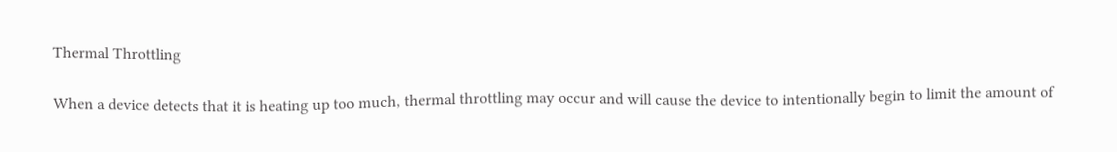Thermal Throttling

When a device detects that it is heating up too much, thermal throttling may occur and will cause the device to intentionally begin to limit the amount of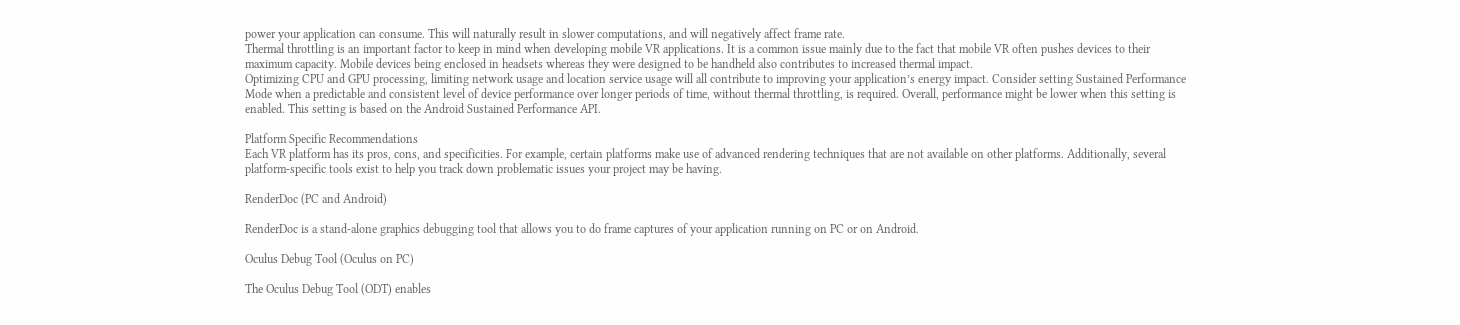power your application can consume. This will naturally result in slower computations, and will negatively affect frame rate.
Thermal throttling is an important factor to keep in mind when developing mobile VR applications. It is a common issue mainly due to the fact that mobile VR often pushes devices to their maximum capacity. Mobile devices being enclosed in headsets whereas they were designed to be handheld also contributes to increased thermal impact.
Optimizing CPU and GPU processing, limiting network usage and location service usage will all contribute to improving your application’s energy impact. Consider setting Sustained Performance Mode when a predictable and consistent level of device performance over longer periods of time, without thermal throttling, is required. Overall, performance might be lower when this setting is enabled. This setting is based on the Android Sustained Performance API.

Platform Specific Recommendations
Each VR platform has its pros, cons, and specificities. For example, certain platforms make use of advanced rendering techniques that are not available on other platforms. Additionally, several platform-specific tools exist to help you track down problematic issues your project may be having.

RenderDoc (PC and Android)

RenderDoc is a stand-alone graphics debugging tool that allows you to do frame captures of your application running on PC or on Android.

Oculus Debug Tool (Oculus on PC)

The Oculus Debug Tool (ODT) enables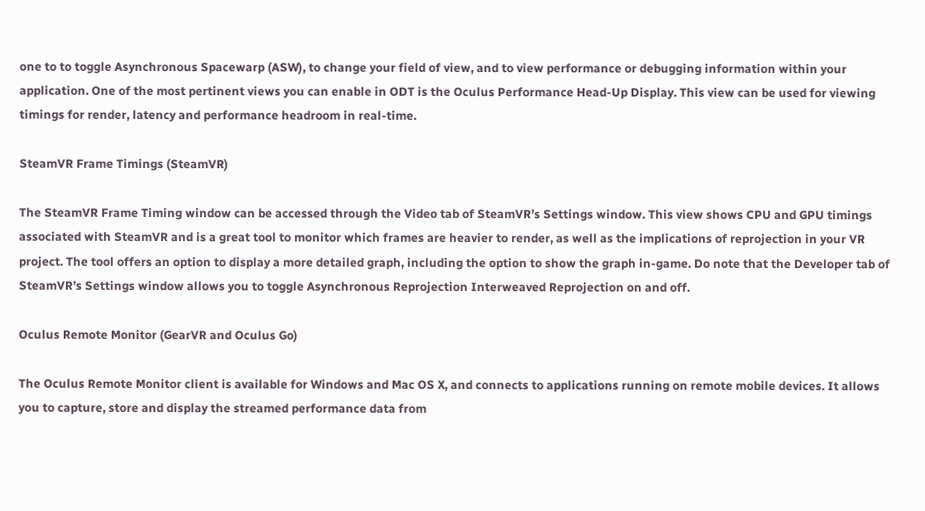one to to toggle Asynchronous Spacewarp (ASW), to change your field of view, and to view performance or debugging information within your application. One of the most pertinent views you can enable in ODT is the Oculus Performance Head-Up Display. This view can be used for viewing timings for render, latency and performance headroom in real-time.

SteamVR Frame Timings (SteamVR)

The SteamVR Frame Timing window can be accessed through the Video tab of SteamVR’s Settings window. This view shows CPU and GPU timings associated with SteamVR and is a great tool to monitor which frames are heavier to render, as well as the implications of reprojection in your VR project. The tool offers an option to display a more detailed graph, including the option to show the graph in-game. Do note that the Developer tab of SteamVR’s Settings window allows you to toggle Asynchronous Reprojection Interweaved Reprojection on and off.

Oculus Remote Monitor (GearVR and Oculus Go)

The Oculus Remote Monitor client is available for Windows and Mac OS X, and connects to applications running on remote mobile devices. It allows you to capture, store and display the streamed performance data from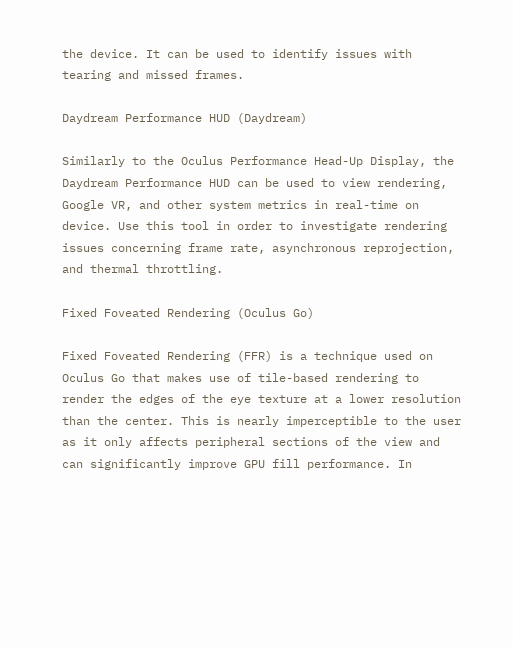the device. It can be used to identify issues with tearing and missed frames.

Daydream Performance HUD (Daydream)

Similarly to the Oculus Performance Head-Up Display, the Daydream Performance HUD can be used to view rendering, Google VR, and other system metrics in real-time on device. Use this tool in order to investigate rendering issues concerning frame rate, asynchronous reprojection, and thermal throttling.

Fixed Foveated Rendering (Oculus Go)

Fixed Foveated Rendering (FFR) is a technique used on Oculus Go that makes use of tile-based rendering to render the edges of the eye texture at a lower resolution than the center. This is nearly imperceptible to the user as it only affects peripheral sections of the view and can significantly improve GPU fill performance. In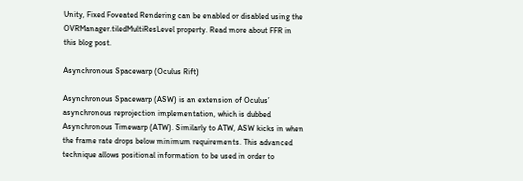Unity, Fixed Foveated Rendering can be enabled or disabled using the OVRManager.tiledMultiResLevel property. Read more about FFR in this blog post.

Asynchronous Spacewarp (Oculus Rift)

Asynchronous Spacewarp (ASW) is an extension of Oculus’ asynchronous reprojection implementation, which is dubbed Asynchronous Timewarp (ATW). Similarly to ATW, ASW kicks in when the frame rate drops below minimum requirements. This advanced technique allows positional information to be used in order to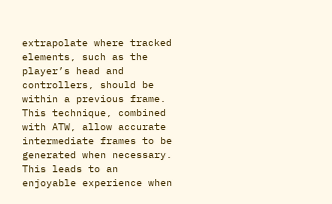extrapolate where tracked elements, such as the player’s head and controllers, should be within a previous frame. This technique, combined with ATW, allow accurate intermediate frames to be generated when necessary. This leads to an enjoyable experience when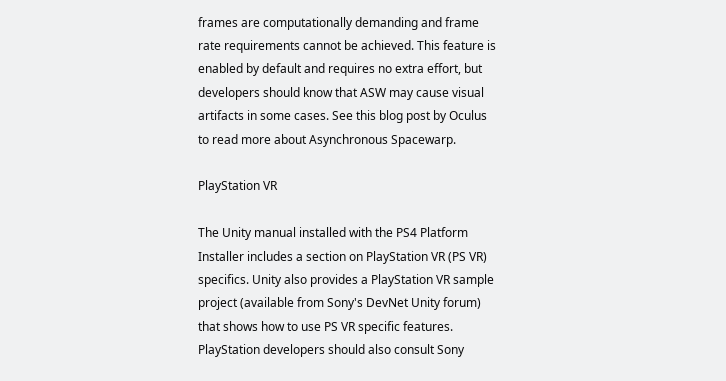frames are computationally demanding and frame rate requirements cannot be achieved. This feature is enabled by default and requires no extra effort, but developers should know that ASW may cause visual artifacts in some cases. See this blog post by Oculus to read more about Asynchronous Spacewarp.

PlayStation VR

The Unity manual installed with the PS4 Platform Installer includes a section on PlayStation VR (PS VR) specifics. Unity also provides a PlayStation VR sample project (available from Sony's DevNet Unity forum) that shows how to use PS VR specific features. PlayStation developers should also consult Sony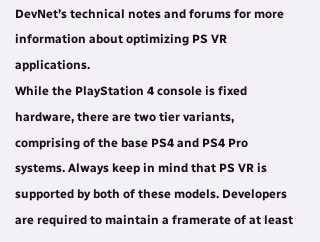DevNet’s technical notes and forums for more information about optimizing PS VR applications.
While the PlayStation 4 console is fixed hardware, there are two tier variants, comprising of the base PS4 and PS4 Pro systems. Always keep in mind that PS VR is supported by both of these models. Developers are required to maintain a framerate of at least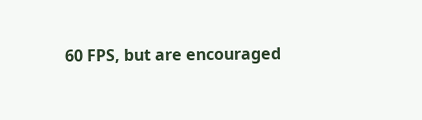60 FPS, but are encouraged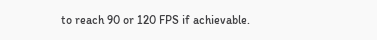to reach 90 or 120 FPS if achievable.